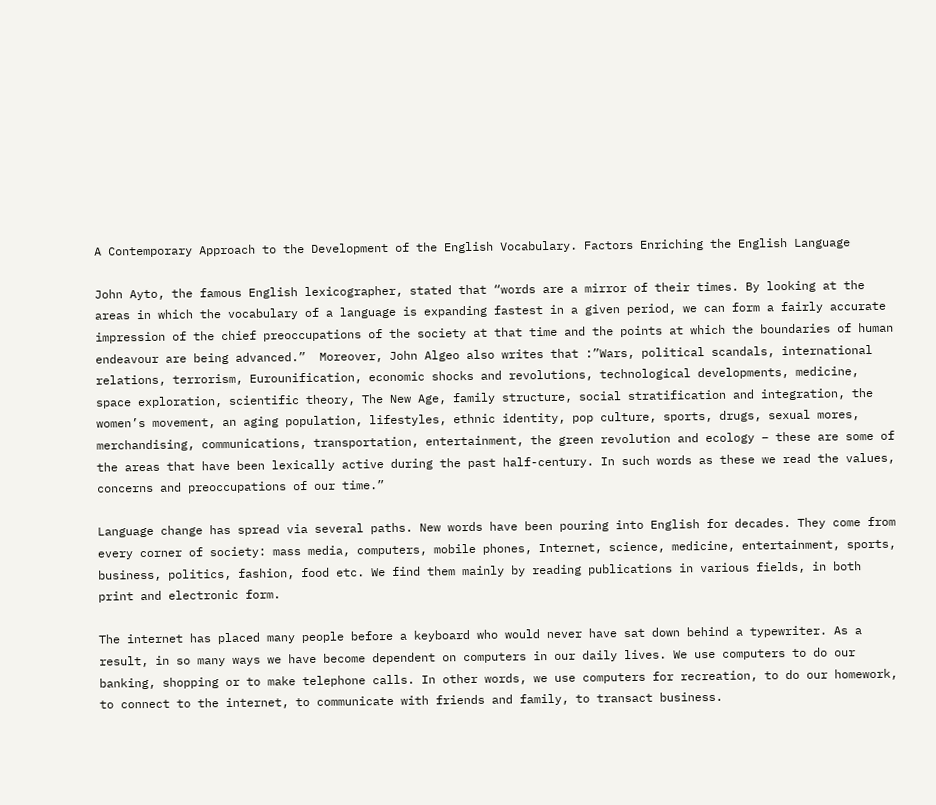A Contemporary Approach to the Development of the English Vocabulary. Factors Enriching the English Language

John Ayto, the famous English lexicographer, stated that “words are a mirror of their times. By looking at the areas in which the vocabulary of a language is expanding fastest in a given period, we can form a fairly accurate impression of the chief preoccupations of the society at that time and the points at which the boundaries of human endeavour are being advanced.”  Moreover, John Algeo also writes that :”Wars, political scandals, international relations, terrorism, Eurounification, economic shocks and revolutions, technological developments, medicine, space exploration, scientific theory, The New Age, family structure, social stratification and integration, the women’s movement, an aging population, lifestyles, ethnic identity, pop culture, sports, drugs, sexual mores, merchandising, communications, transportation, entertainment, the green revolution and ecology – these are some of the areas that have been lexically active during the past half-century. In such words as these we read the values, concerns and preoccupations of our time.”

Language change has spread via several paths. New words have been pouring into English for decades. They come from every corner of society: mass media, computers, mobile phones, Internet, science, medicine, entertainment, sports, business, politics, fashion, food etc. We find them mainly by reading publications in various fields, in both print and electronic form.

The internet has placed many people before a keyboard who would never have sat down behind a typewriter. As a result, in so many ways we have become dependent on computers in our daily lives. We use computers to do our banking, shopping or to make telephone calls. In other words, we use computers for recreation, to do our homework, to connect to the internet, to communicate with friends and family, to transact business.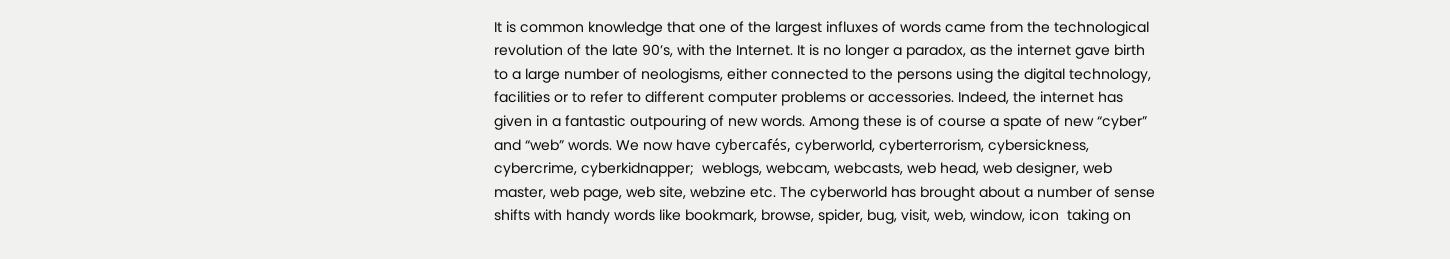It is common knowledge that one of the largest influxes of words came from the technological revolution of the late 90’s, with the Internet. It is no longer a paradox, as the internet gave birth to a large number of neologisms, either connected to the persons using the digital technology, facilities or to refer to different computer problems or accessories. Indeed, the internet has given in a fantastic outpouring of new words. Among these is of course a spate of new “cyber” and “web” words. We now have cybercafés, cyberworld, cyberterrorism, cybersickness, cybercrime, cyberkidnapper;  weblogs, webcam, webcasts, web head, web designer, web master, web page, web site, webzine etc. The cyberworld has brought about a number of sense shifts with handy words like bookmark, browse, spider, bug, visit, web, window, icon  taking on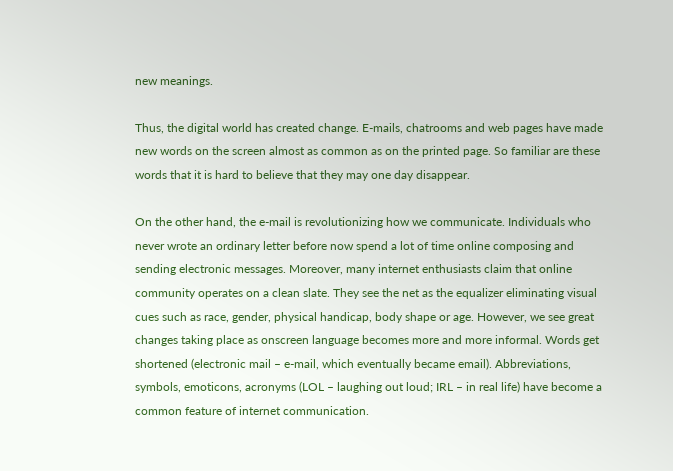new meanings.

Thus, the digital world has created change. E-mails, chatrooms and web pages have made new words on the screen almost as common as on the printed page. So familiar are these words that it is hard to believe that they may one day disappear.

On the other hand, the e-mail is revolutionizing how we communicate. Individuals who never wrote an ordinary letter before now spend a lot of time online composing and sending electronic messages. Moreover, many internet enthusiasts claim that online community operates on a clean slate. They see the net as the equalizer eliminating visual cues such as race, gender, physical handicap, body shape or age. However, we see great changes taking place as onscreen language becomes more and more informal. Words get shortened (electronic mail – e-mail, which eventually became email). Abbreviations, symbols, emoticons, acronyms (LOL – laughing out loud; IRL – in real life) have become a common feature of internet communication.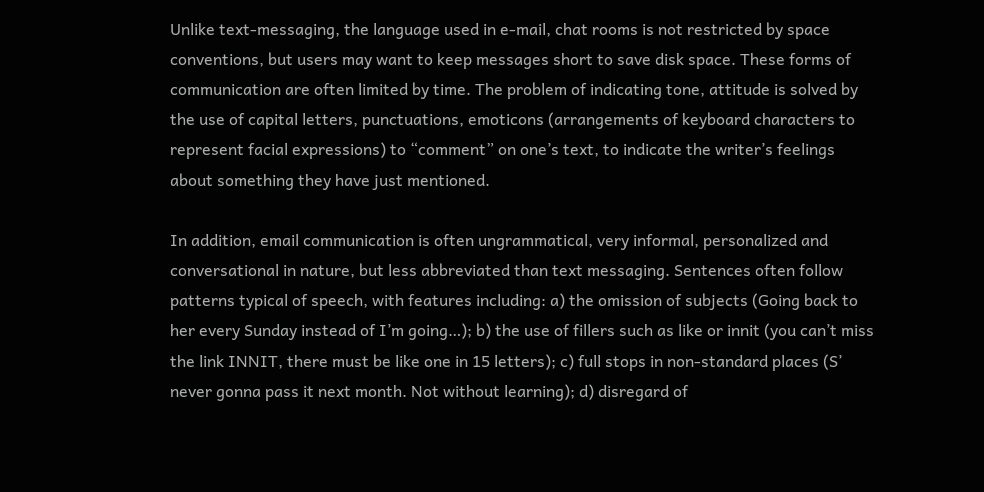Unlike text-messaging, the language used in e-mail, chat rooms is not restricted by space conventions, but users may want to keep messages short to save disk space. These forms of communication are often limited by time. The problem of indicating tone, attitude is solved by the use of capital letters, punctuations, emoticons (arrangements of keyboard characters to represent facial expressions) to “comment” on one’s text, to indicate the writer’s feelings about something they have just mentioned.

In addition, email communication is often ungrammatical, very informal, personalized and conversational in nature, but less abbreviated than text messaging. Sentences often follow patterns typical of speech, with features including: a) the omission of subjects (Going back to her every Sunday instead of I’m going…); b) the use of fillers such as like or innit (you can’t miss the link INNIT, there must be like one in 15 letters); c) full stops in non-standard places (S’ never gonna pass it next month. Not without learning); d) disregard of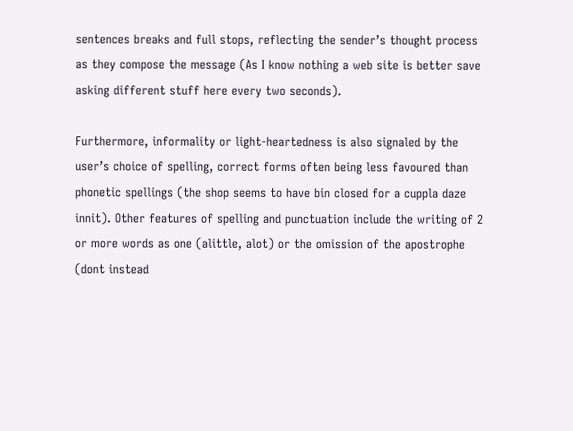sentences breaks and full stops, reflecting the sender’s thought process as they compose the message (As I know nothing a web site is better save asking different stuff here every two seconds).

Furthermore, informality or light-heartedness is also signaled by the user’s choice of spelling, correct forms often being less favoured than phonetic spellings (the shop seems to have bin closed for a cuppla daze innit). Other features of spelling and punctuation include the writing of 2 or more words as one (alittle, alot) or the omission of the apostrophe (dont instead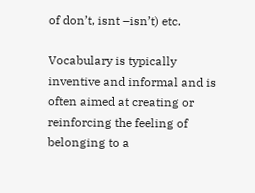of don’t, isnt –isn’t) etc.

Vocabulary is typically inventive and informal and is often aimed at creating or reinforcing the feeling of belonging to a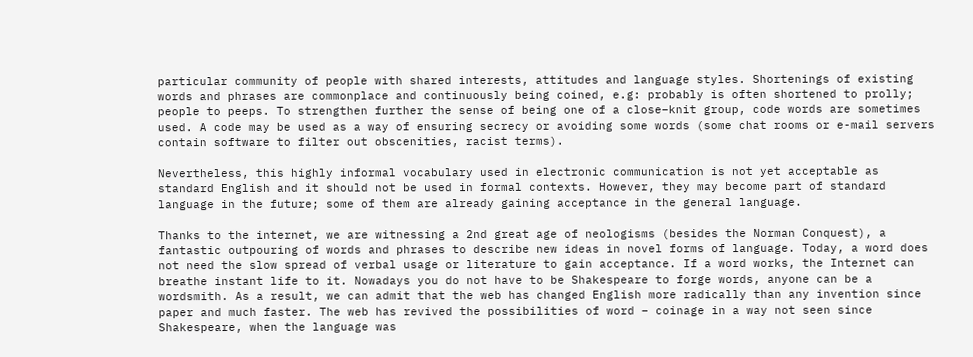particular community of people with shared interests, attitudes and language styles. Shortenings of existing words and phrases are commonplace and continuously being coined, e.g: probably is often shortened to prolly; people to peeps. To strengthen further the sense of being one of a close–knit group, code words are sometimes used. A code may be used as a way of ensuring secrecy or avoiding some words (some chat rooms or e-mail servers contain software to filter out obscenities, racist terms).

Nevertheless, this highly informal vocabulary used in electronic communication is not yet acceptable as standard English and it should not be used in formal contexts. However, they may become part of standard language in the future; some of them are already gaining acceptance in the general language.

Thanks to the internet, we are witnessing a 2nd great age of neologisms (besides the Norman Conquest), a fantastic outpouring of words and phrases to describe new ideas in novel forms of language. Today, a word does not need the slow spread of verbal usage or literature to gain acceptance. If a word works, the Internet can breathe instant life to it. Nowadays you do not have to be Shakespeare to forge words, anyone can be a wordsmith. As a result, we can admit that the web has changed English more radically than any invention since paper and much faster. The web has revived the possibilities of word – coinage in a way not seen since Shakespeare, when the language was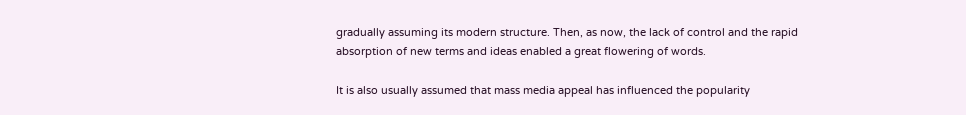gradually assuming its modern structure. Then, as now, the lack of control and the rapid absorption of new terms and ideas enabled a great flowering of words.

It is also usually assumed that mass media appeal has influenced the popularity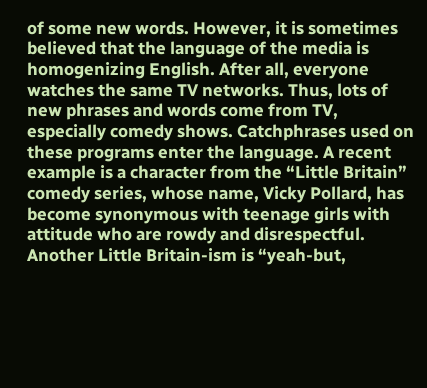of some new words. However, it is sometimes believed that the language of the media is homogenizing English. After all, everyone watches the same TV networks. Thus, lots of new phrases and words come from TV, especially comedy shows. Catchphrases used on these programs enter the language. A recent example is a character from the “Little Britain” comedy series, whose name, Vicky Pollard, has become synonymous with teenage girls with attitude who are rowdy and disrespectful. Another Little Britain-ism is “yeah-but,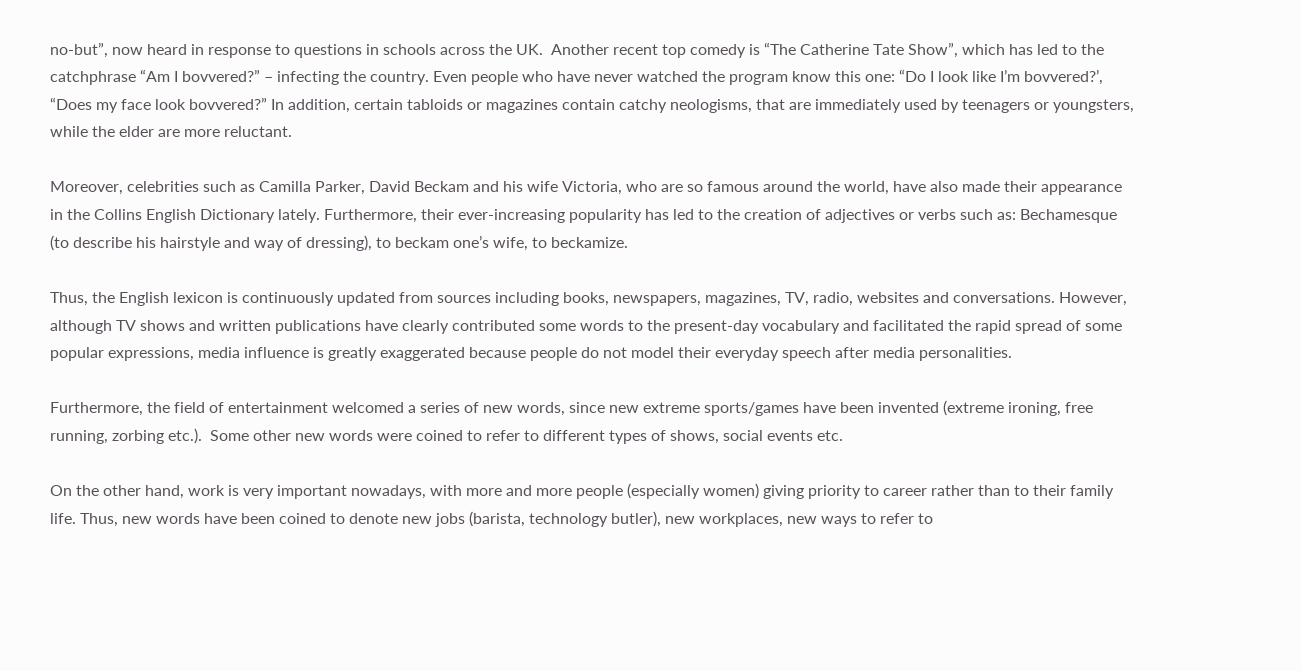no-but”, now heard in response to questions in schools across the UK.  Another recent top comedy is “The Catherine Tate Show”, which has led to the catchphrase “Am I bovvered?” – infecting the country. Even people who have never watched the program know this one: “Do I look like I’m bovvered?’, “Does my face look bovvered?” In addition, certain tabloids or magazines contain catchy neologisms, that are immediately used by teenagers or youngsters, while the elder are more reluctant.

Moreover, celebrities such as Camilla Parker, David Beckam and his wife Victoria, who are so famous around the world, have also made their appearance in the Collins English Dictionary lately. Furthermore, their ever-increasing popularity has led to the creation of adjectives or verbs such as: Bechamesque (to describe his hairstyle and way of dressing), to beckam one’s wife, to beckamize.

Thus, the English lexicon is continuously updated from sources including books, newspapers, magazines, TV, radio, websites and conversations. However, although TV shows and written publications have clearly contributed some words to the present-day vocabulary and facilitated the rapid spread of some popular expressions, media influence is greatly exaggerated because people do not model their everyday speech after media personalities.

Furthermore, the field of entertainment welcomed a series of new words, since new extreme sports/games have been invented (extreme ironing, free running, zorbing etc.).  Some other new words were coined to refer to different types of shows, social events etc.

On the other hand, work is very important nowadays, with more and more people (especially women) giving priority to career rather than to their family life. Thus, new words have been coined to denote new jobs (barista, technology butler), new workplaces, new ways to refer to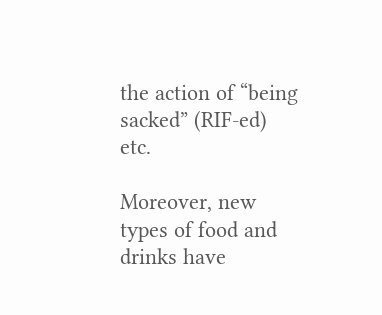the action of “being sacked” (RIF-ed) etc.

Moreover, new types of food and drinks have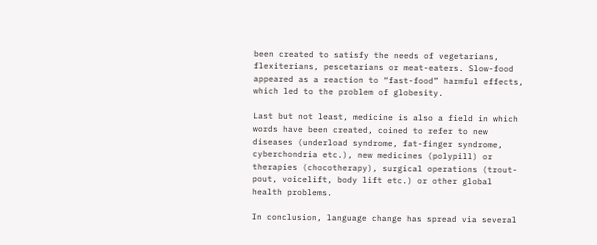been created to satisfy the needs of vegetarians, flexiterians, pescetarians or meat-eaters. Slow-food appeared as a reaction to “fast-food” harmful effects, which led to the problem of globesity.

Last but not least, medicine is also a field in which words have been created, coined to refer to new diseases (underload syndrome, fat-finger syndrome, cyberchondria etc.), new medicines (polypill) or therapies (chocotherapy), surgical operations (trout-pout, voicelift, body lift etc.) or other global health problems.

In conclusion, language change has spread via several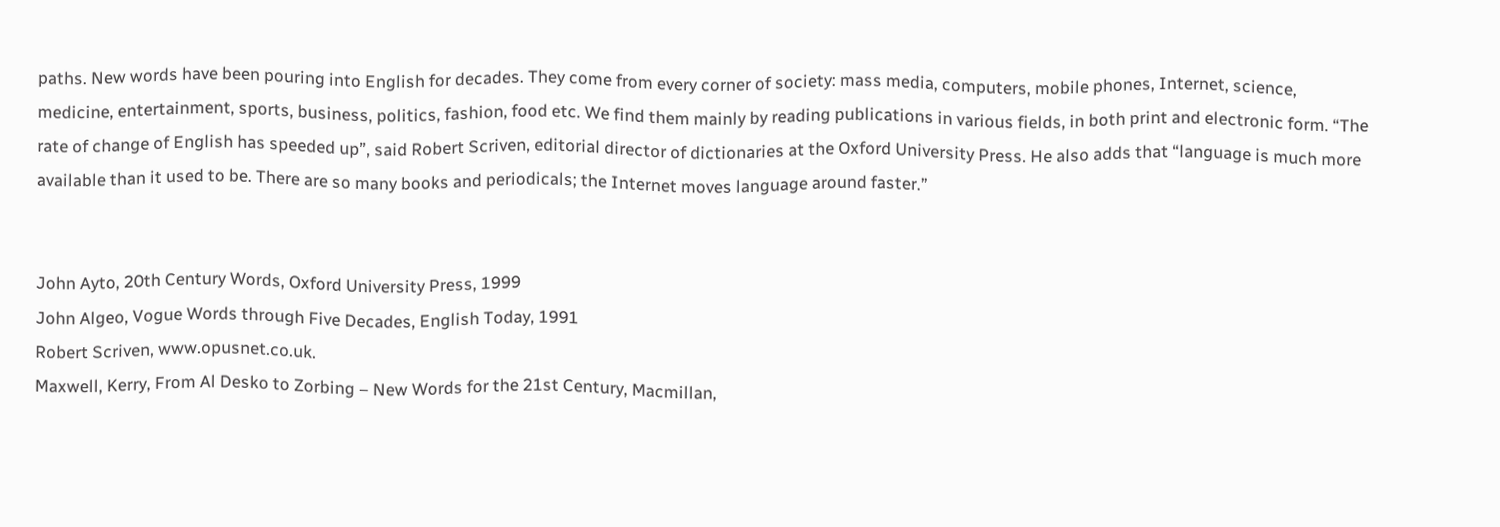paths. New words have been pouring into English for decades. They come from every corner of society: mass media, computers, mobile phones, Internet, science, medicine, entertainment, sports, business, politics, fashion, food etc. We find them mainly by reading publications in various fields, in both print and electronic form. “The rate of change of English has speeded up”, said Robert Scriven, editorial director of dictionaries at the Oxford University Press. He also adds that “language is much more available than it used to be. There are so many books and periodicals; the Internet moves language around faster.”


John Ayto, 20th Century Words, Oxford University Press, 1999
John Algeo, Vogue Words through Five Decades, English Today, 1991
Robert Scriven, www.opusnet.co.uk.
Maxwell, Kerry, From Al Desko to Zorbing – New Words for the 21st Century, Macmillan,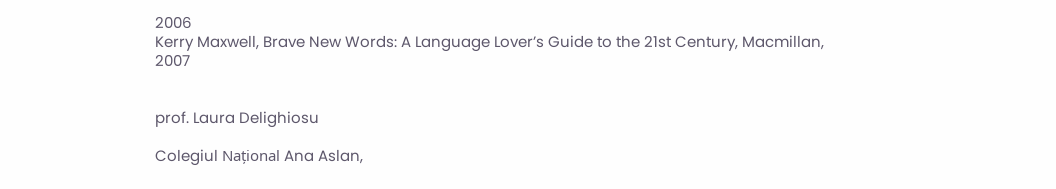2006
Kerry Maxwell, Brave New Words: A Language Lover’s Guide to the 21st Century, Macmillan, 2007


prof. Laura Delighiosu

Colegiul Național Ana Aslan,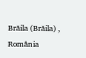Brăila (Brăila) , România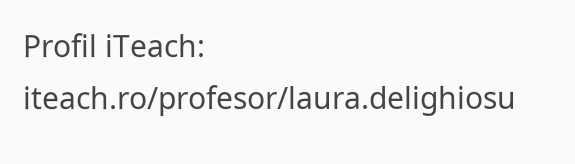Profil iTeach: iteach.ro/profesor/laura.delighiosu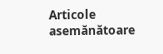Articole asemănătoare